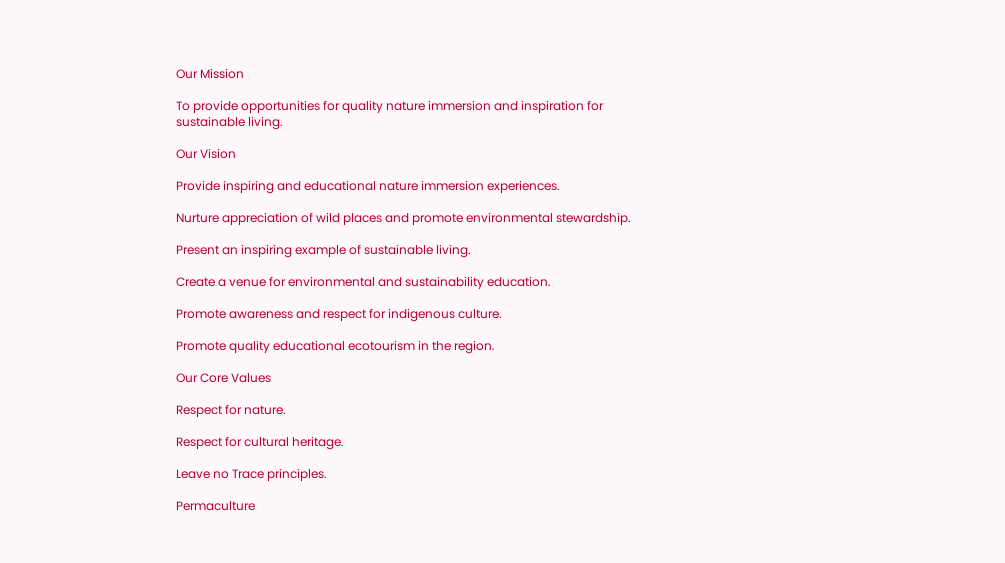Our Mission

To provide opportunities for quality nature immersion and inspiration for sustainable living.

Our Vision

Provide inspiring and educational nature immersion experiences.

Nurture appreciation of wild places and promote environmental stewardship.

Present an inspiring example of sustainable living.

Create a venue for environmental and sustainability education.

Promote awareness and respect for indigenous culture.

Promote quality educational ecotourism in the region.

Our Core Values

Respect for nature.

Respect for cultural heritage.

Leave no Trace principles.

Permaculture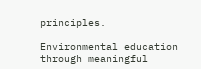principles.

Environmental education through meaningful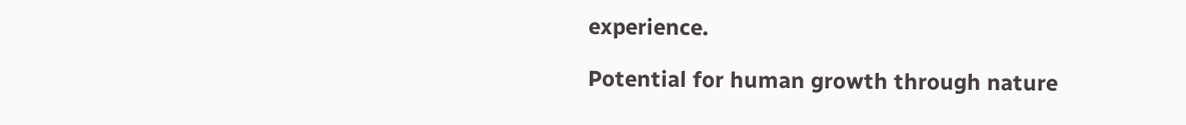experience.

Potential for human growth through nature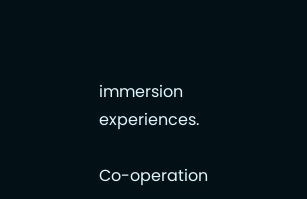immersion experiences.

Co-operation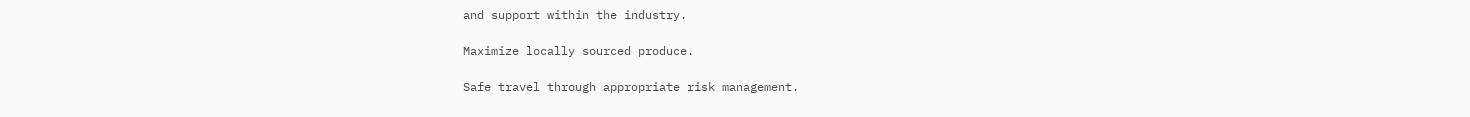and support within the industry.

Maximize locally sourced produce.

Safe travel through appropriate risk management.